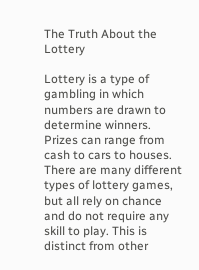The Truth About the Lottery

Lottery is a type of gambling in which numbers are drawn to determine winners. Prizes can range from cash to cars to houses. There are many different types of lottery games, but all rely on chance and do not require any skill to play. This is distinct from other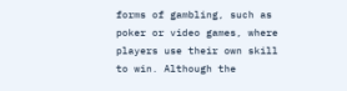forms of gambling, such as poker or video games, where players use their own skill to win. Although the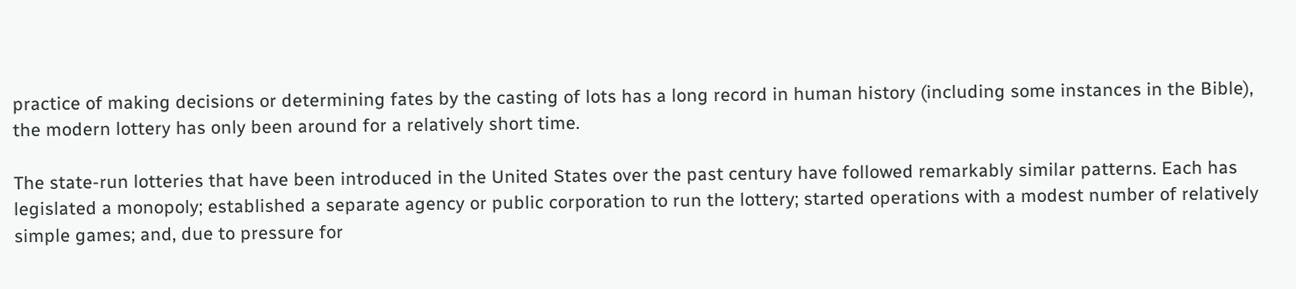practice of making decisions or determining fates by the casting of lots has a long record in human history (including some instances in the Bible), the modern lottery has only been around for a relatively short time.

The state-run lotteries that have been introduced in the United States over the past century have followed remarkably similar patterns. Each has legislated a monopoly; established a separate agency or public corporation to run the lottery; started operations with a modest number of relatively simple games; and, due to pressure for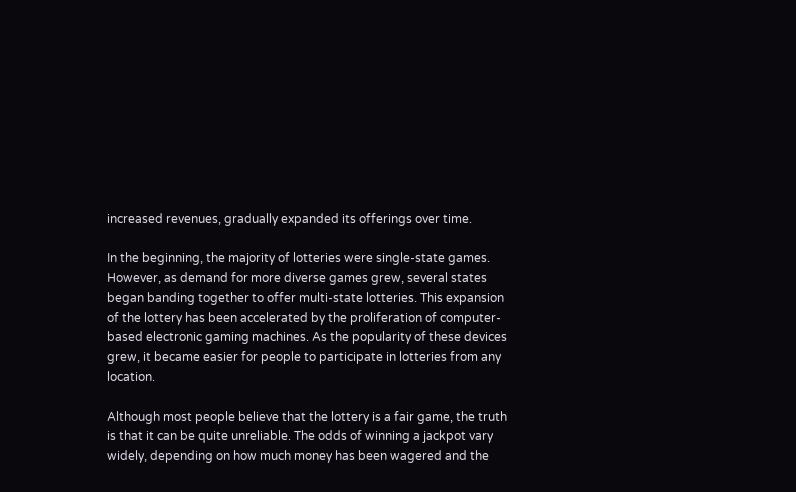increased revenues, gradually expanded its offerings over time.

In the beginning, the majority of lotteries were single-state games. However, as demand for more diverse games grew, several states began banding together to offer multi-state lotteries. This expansion of the lottery has been accelerated by the proliferation of computer-based electronic gaming machines. As the popularity of these devices grew, it became easier for people to participate in lotteries from any location.

Although most people believe that the lottery is a fair game, the truth is that it can be quite unreliable. The odds of winning a jackpot vary widely, depending on how much money has been wagered and the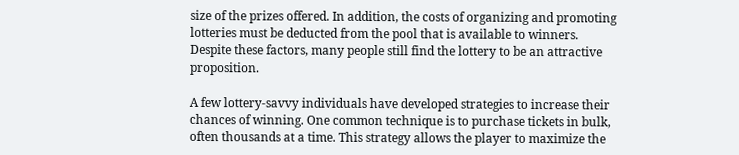size of the prizes offered. In addition, the costs of organizing and promoting lotteries must be deducted from the pool that is available to winners. Despite these factors, many people still find the lottery to be an attractive proposition.

A few lottery-savvy individuals have developed strategies to increase their chances of winning. One common technique is to purchase tickets in bulk, often thousands at a time. This strategy allows the player to maximize the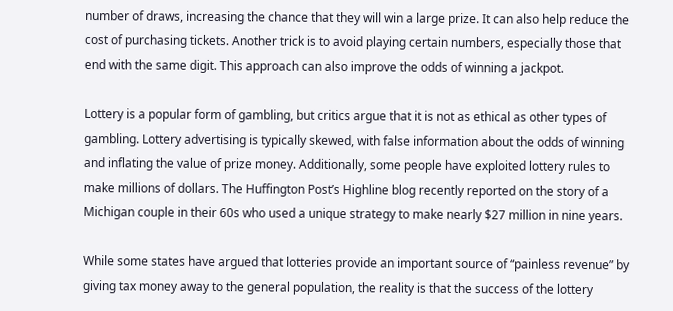number of draws, increasing the chance that they will win a large prize. It can also help reduce the cost of purchasing tickets. Another trick is to avoid playing certain numbers, especially those that end with the same digit. This approach can also improve the odds of winning a jackpot.

Lottery is a popular form of gambling, but critics argue that it is not as ethical as other types of gambling. Lottery advertising is typically skewed, with false information about the odds of winning and inflating the value of prize money. Additionally, some people have exploited lottery rules to make millions of dollars. The Huffington Post’s Highline blog recently reported on the story of a Michigan couple in their 60s who used a unique strategy to make nearly $27 million in nine years.

While some states have argued that lotteries provide an important source of “painless revenue” by giving tax money away to the general population, the reality is that the success of the lottery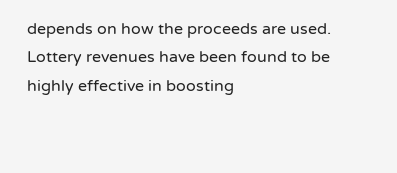depends on how the proceeds are used. Lottery revenues have been found to be highly effective in boosting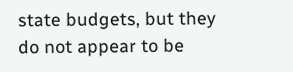state budgets, but they do not appear to be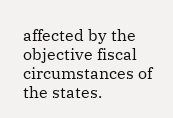affected by the objective fiscal circumstances of the states.